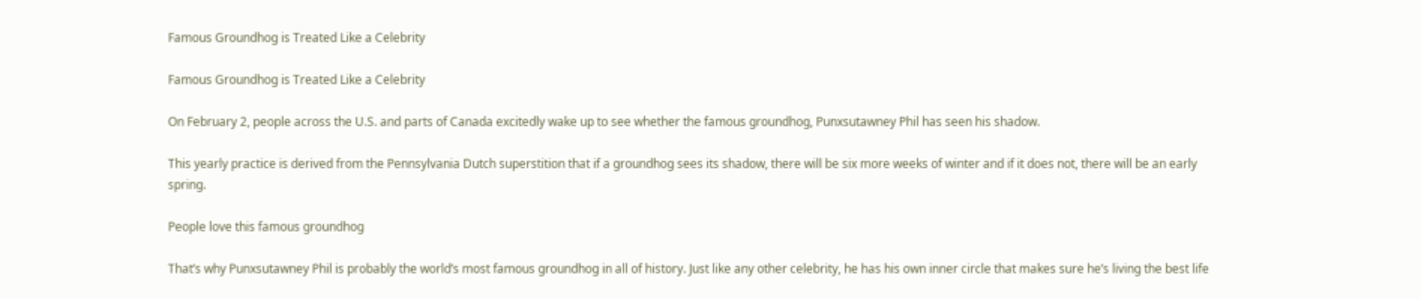Famous Groundhog is Treated Like a Celebrity

Famous Groundhog is Treated Like a Celebrity

On February 2, people across the U.S. and parts of Canada excitedly wake up to see whether the famous groundhog, Punxsutawney Phil has seen his shadow.

This yearly practice is derived from the Pennsylvania Dutch superstition that if a groundhog sees its shadow, there will be six more weeks of winter and if it does not, there will be an early spring.

People love this famous groundhog

That’s why Punxsutawney Phil is probably the world’s most famous groundhog in all of history. Just like any other celebrity, he has his own inner circle that makes sure he’s living the best life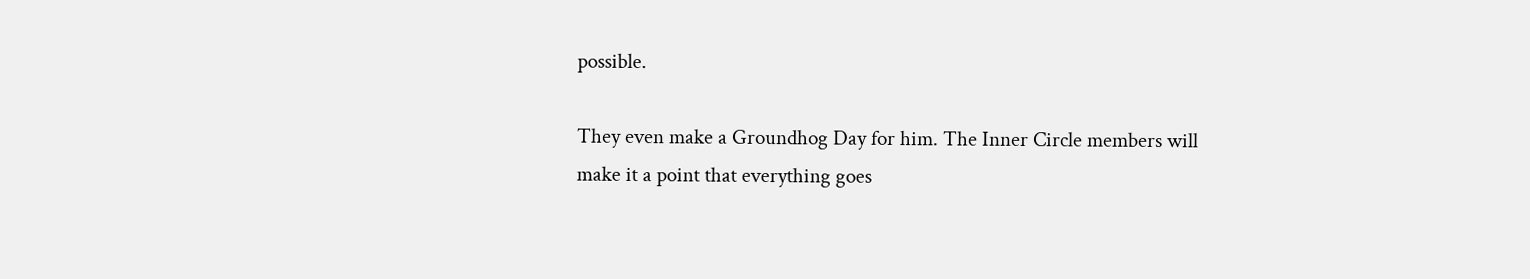possible.

They even make a Groundhog Day for him. The Inner Circle members will make it a point that everything goes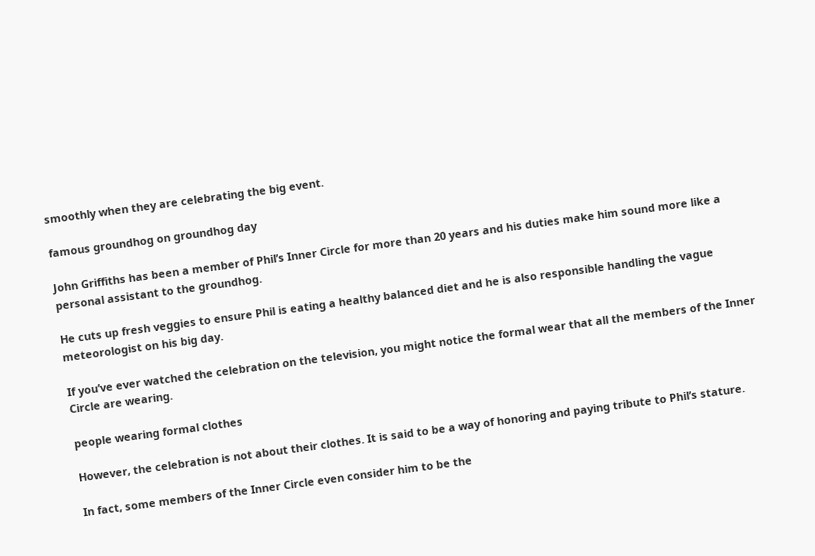smoothly when they are celebrating the big event.

famous groundhog on groundhog day

John Griffiths has been a member of Phil’s Inner Circle for more than 20 years and his duties make him sound more like a personal assistant to the groundhog.

He cuts up fresh veggies to ensure Phil is eating a healthy balanced diet and he is also responsible handling the vague meteorologist on his big day.

If you’ve ever watched the celebration on the television, you might notice the formal wear that all the members of the Inner Circle are wearing.

people wearing formal clothes

However, the celebration is not about their clothes. It is said to be a way of honoring and paying tribute to Phil’s stature.

In fact, some members of the Inner Circle even consider him to be the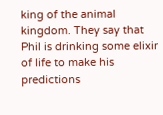king of the animal kingdom. They say that Phil is drinking some elixir of life to make his predictions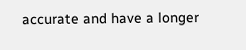accurate and have a longer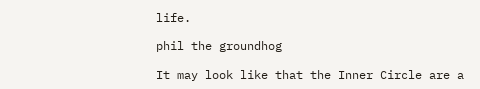life.

phil the groundhog

It may look like that the Inner Circle are a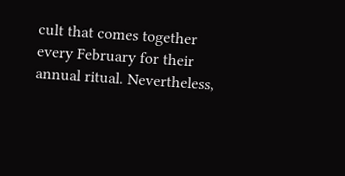cult that comes together every February for their annual ritual. Nevertheless,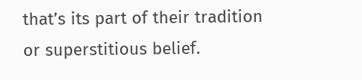that’s its part of their tradition or superstitious belief.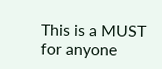This is a MUST for anyone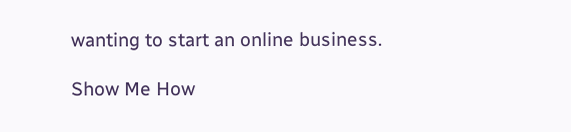wanting to start an online business.

Show Me How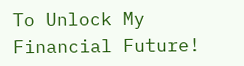To Unlock My Financial Future!